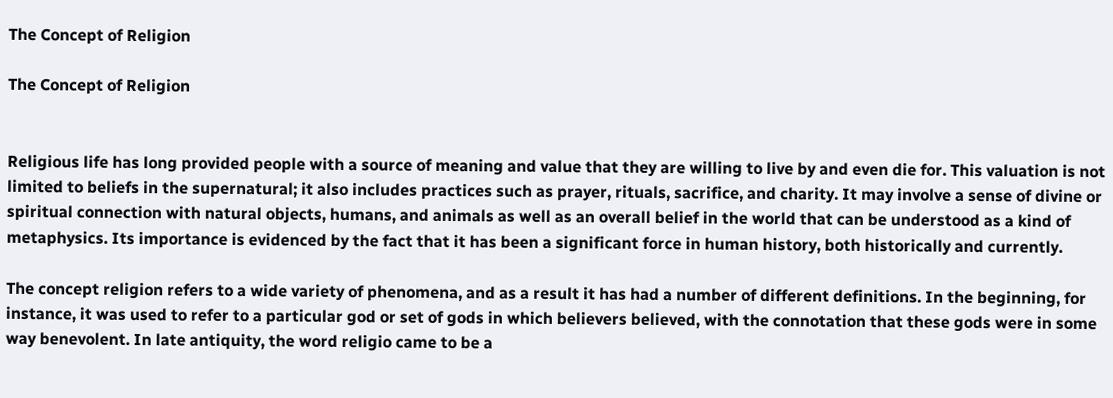The Concept of Religion

The Concept of Religion


Religious life has long provided people with a source of meaning and value that they are willing to live by and even die for. This valuation is not limited to beliefs in the supernatural; it also includes practices such as prayer, rituals, sacrifice, and charity. It may involve a sense of divine or spiritual connection with natural objects, humans, and animals as well as an overall belief in the world that can be understood as a kind of metaphysics. Its importance is evidenced by the fact that it has been a significant force in human history, both historically and currently.

The concept religion refers to a wide variety of phenomena, and as a result it has had a number of different definitions. In the beginning, for instance, it was used to refer to a particular god or set of gods in which believers believed, with the connotation that these gods were in some way benevolent. In late antiquity, the word religio came to be a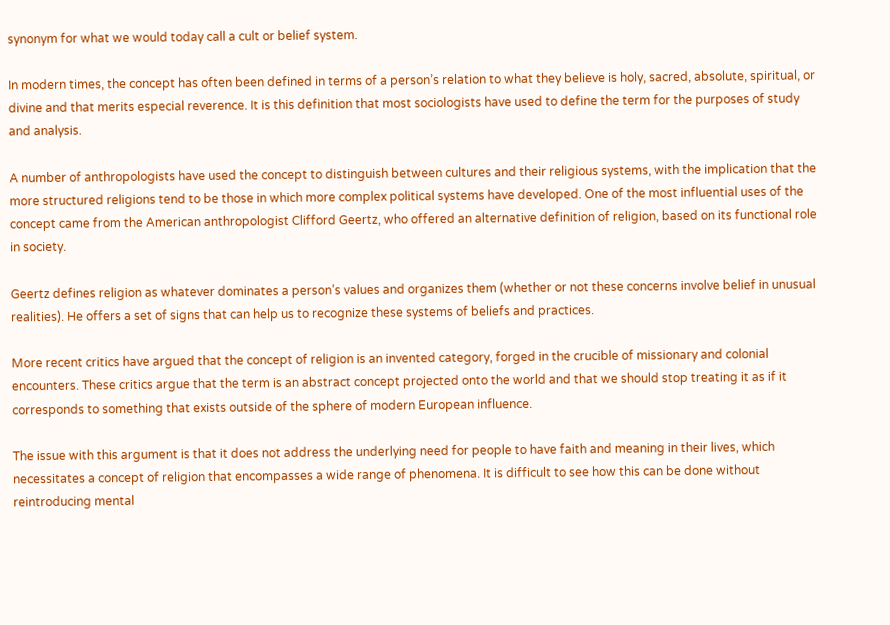synonym for what we would today call a cult or belief system.

In modern times, the concept has often been defined in terms of a person’s relation to what they believe is holy, sacred, absolute, spiritual, or divine and that merits especial reverence. It is this definition that most sociologists have used to define the term for the purposes of study and analysis.

A number of anthropologists have used the concept to distinguish between cultures and their religious systems, with the implication that the more structured religions tend to be those in which more complex political systems have developed. One of the most influential uses of the concept came from the American anthropologist Clifford Geertz, who offered an alternative definition of religion, based on its functional role in society.

Geertz defines religion as whatever dominates a person’s values and organizes them (whether or not these concerns involve belief in unusual realities). He offers a set of signs that can help us to recognize these systems of beliefs and practices.

More recent critics have argued that the concept of religion is an invented category, forged in the crucible of missionary and colonial encounters. These critics argue that the term is an abstract concept projected onto the world and that we should stop treating it as if it corresponds to something that exists outside of the sphere of modern European influence.

The issue with this argument is that it does not address the underlying need for people to have faith and meaning in their lives, which necessitates a concept of religion that encompasses a wide range of phenomena. It is difficult to see how this can be done without reintroducing mental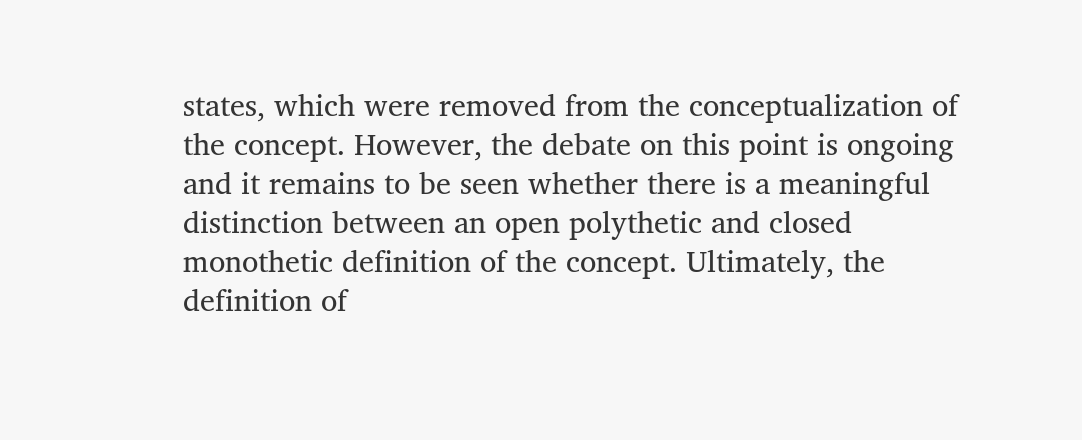states, which were removed from the conceptualization of the concept. However, the debate on this point is ongoing and it remains to be seen whether there is a meaningful distinction between an open polythetic and closed monothetic definition of the concept. Ultimately, the definition of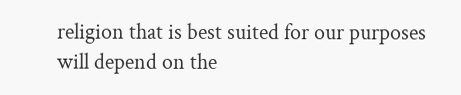religion that is best suited for our purposes will depend on the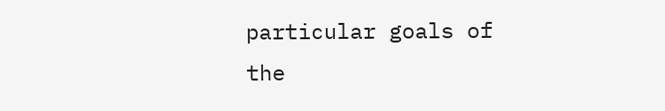particular goals of the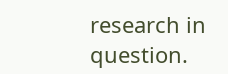research in question.